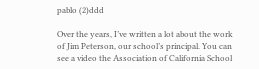pablo (2)ddd

Over the years, I’ve written a lot about the work of Jim Peterson, our school’s principal. You can see a video the Association of California School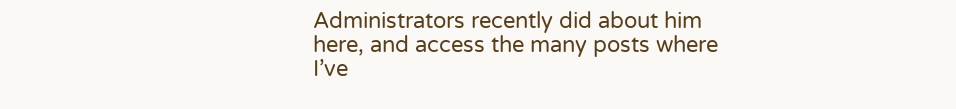Administrators recently did about him here, and access the many posts where I’ve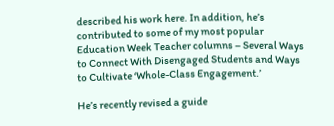described his work here. In addition, he’s contributed to some of my most popular Education Week Teacher columns – Several Ways to Connect With Disengaged Students and Ways to Cultivate ‘Whole-Class Engagement.’

He’s recently revised a guide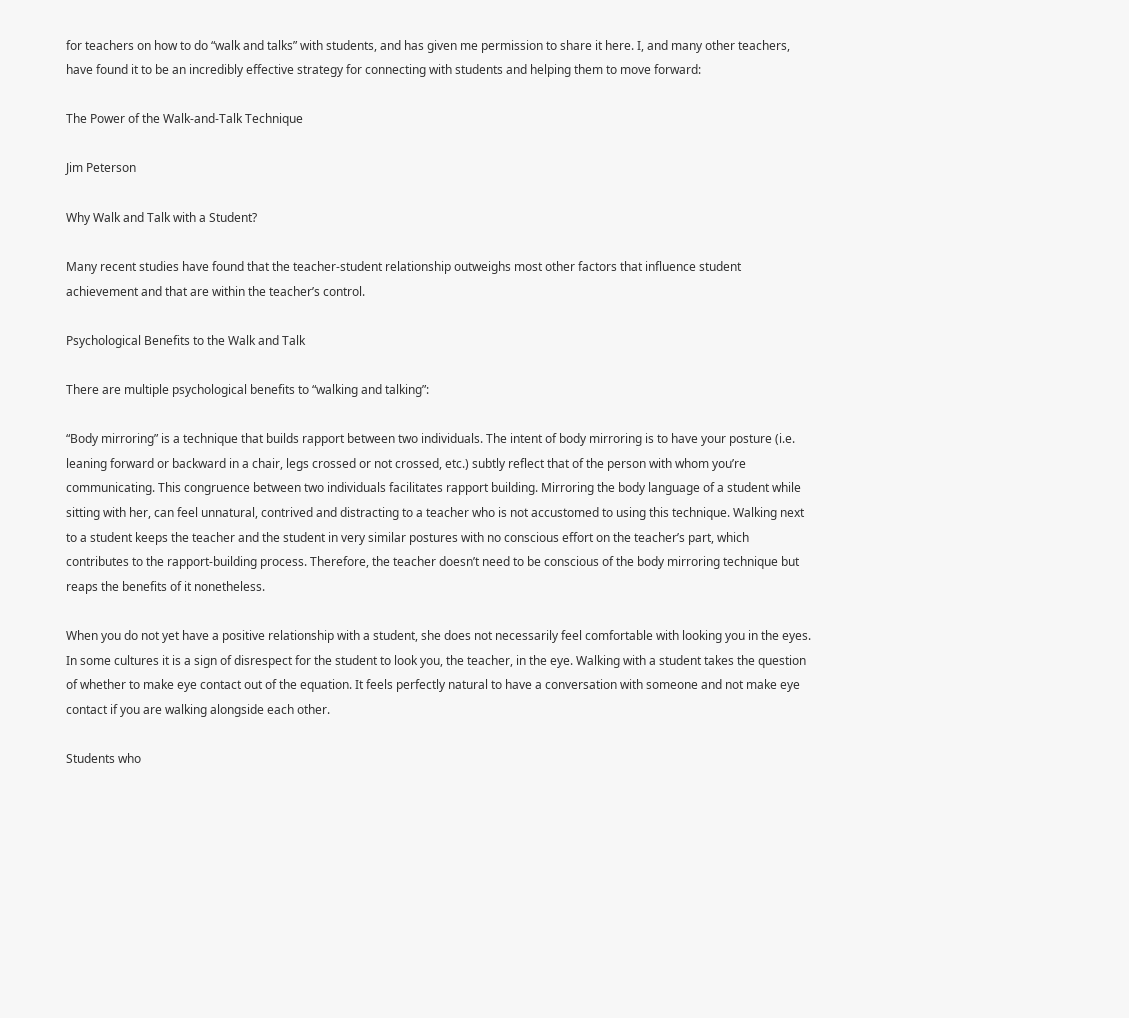for teachers on how to do “walk and talks” with students, and has given me permission to share it here. I, and many other teachers, have found it to be an incredibly effective strategy for connecting with students and helping them to move forward:

The Power of the Walk-and-Talk Technique

Jim Peterson

Why Walk and Talk with a Student?

Many recent studies have found that the teacher-student relationship outweighs most other factors that influence student achievement and that are within the teacher’s control.

Psychological Benefits to the Walk and Talk

There are multiple psychological benefits to “walking and talking”:

“Body mirroring” is a technique that builds rapport between two individuals. The intent of body mirroring is to have your posture (i.e. leaning forward or backward in a chair, legs crossed or not crossed, etc.) subtly reflect that of the person with whom you’re communicating. This congruence between two individuals facilitates rapport building. Mirroring the body language of a student while sitting with her, can feel unnatural, contrived and distracting to a teacher who is not accustomed to using this technique. Walking next to a student keeps the teacher and the student in very similar postures with no conscious effort on the teacher’s part, which contributes to the rapport-building process. Therefore, the teacher doesn’t need to be conscious of the body mirroring technique but reaps the benefits of it nonetheless.

When you do not yet have a positive relationship with a student, she does not necessarily feel comfortable with looking you in the eyes. In some cultures it is a sign of disrespect for the student to look you, the teacher, in the eye. Walking with a student takes the question of whether to make eye contact out of the equation. It feels perfectly natural to have a conversation with someone and not make eye contact if you are walking alongside each other.

Students who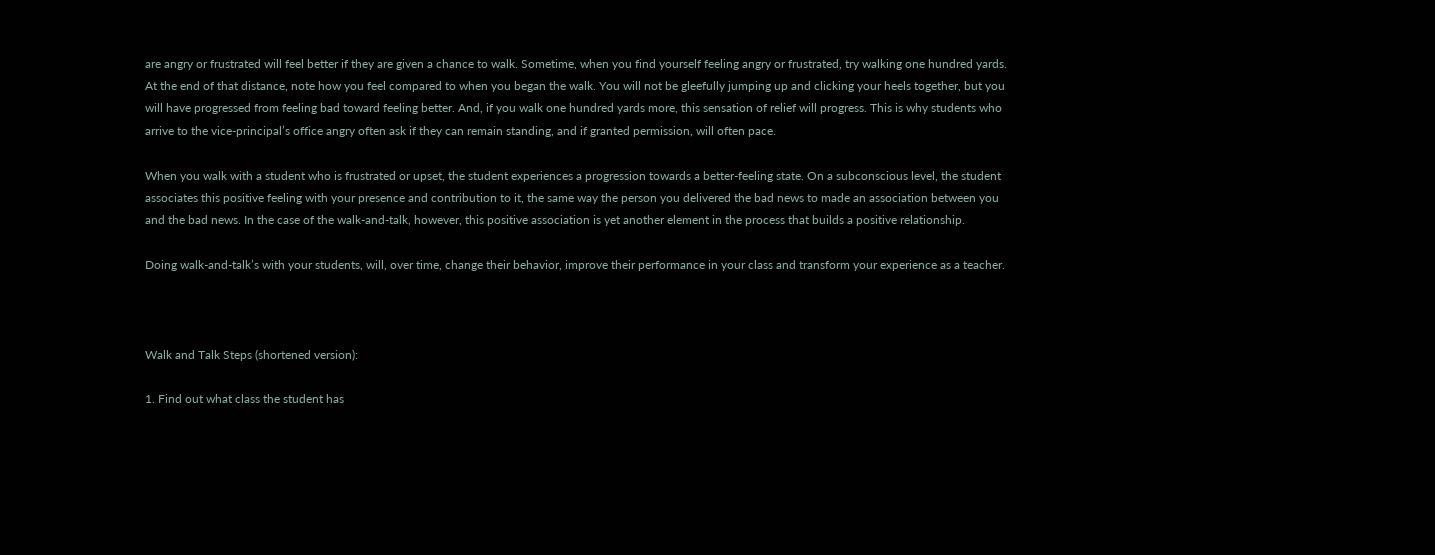are angry or frustrated will feel better if they are given a chance to walk. Sometime, when you find yourself feeling angry or frustrated, try walking one hundred yards. At the end of that distance, note how you feel compared to when you began the walk. You will not be gleefully jumping up and clicking your heels together, but you will have progressed from feeling bad toward feeling better. And, if you walk one hundred yards more, this sensation of relief will progress. This is why students who arrive to the vice-principal’s office angry often ask if they can remain standing, and if granted permission, will often pace.

When you walk with a student who is frustrated or upset, the student experiences a progression towards a better-feeling state. On a subconscious level, the student associates this positive feeling with your presence and contribution to it, the same way the person you delivered the bad news to made an association between you and the bad news. In the case of the walk-and-talk, however, this positive association is yet another element in the process that builds a positive relationship.

Doing walk-and-talk’s with your students, will, over time, change their behavior, improve their performance in your class and transform your experience as a teacher.



Walk and Talk Steps (shortened version):

1. Find out what class the student has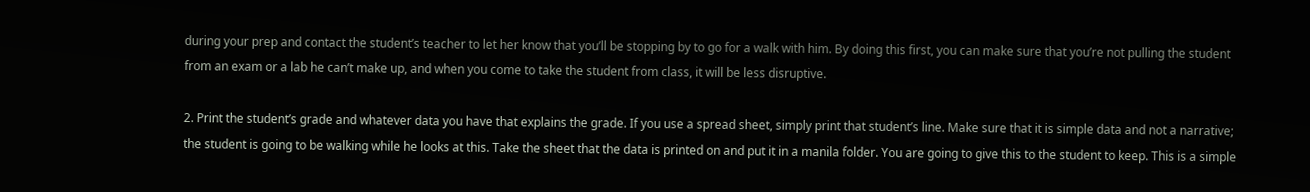during your prep and contact the student’s teacher to let her know that you’ll be stopping by to go for a walk with him. By doing this first, you can make sure that you’re not pulling the student from an exam or a lab he can’t make up, and when you come to take the student from class, it will be less disruptive.

2. Print the student’s grade and whatever data you have that explains the grade. If you use a spread sheet, simply print that student’s line. Make sure that it is simple data and not a narrative; the student is going to be walking while he looks at this. Take the sheet that the data is printed on and put it in a manila folder. You are going to give this to the student to keep. This is a simple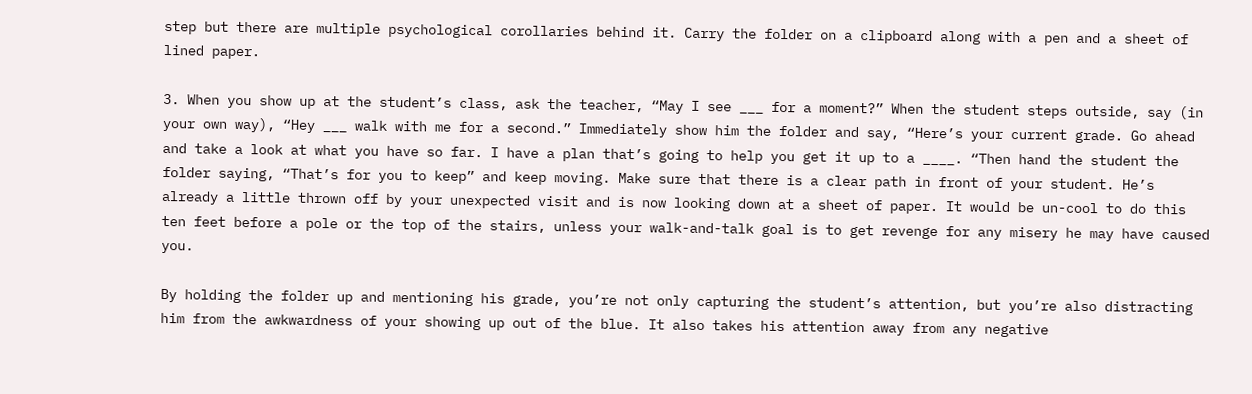step but there are multiple psychological corollaries behind it. Carry the folder on a clipboard along with a pen and a sheet of lined paper.

3. When you show up at the student’s class, ask the teacher, “May I see ___ for a moment?” When the student steps outside, say (in your own way), “Hey ___ walk with me for a second.” Immediately show him the folder and say, “Here’s your current grade. Go ahead and take a look at what you have so far. I have a plan that’s going to help you get it up to a ____. “Then hand the student the folder saying, “That’s for you to keep” and keep moving. Make sure that there is a clear path in front of your student. He’s already a little thrown off by your unexpected visit and is now looking down at a sheet of paper. It would be un-cool to do this ten feet before a pole or the top of the stairs, unless your walk-and-talk goal is to get revenge for any misery he may have caused you.

By holding the folder up and mentioning his grade, you’re not only capturing the student’s attention, but you’re also distracting him from the awkwardness of your showing up out of the blue. It also takes his attention away from any negative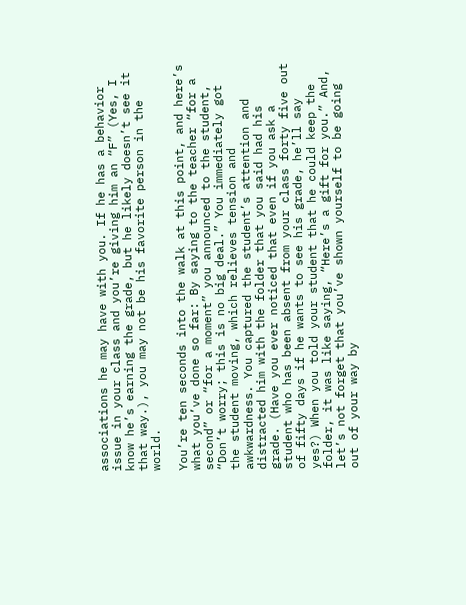associations he may have with you. If he has a behavior issue in your class and you’re giving him an “F” (Yes, I know he’s earning the grade, but he likely doesn’t see it that way.), you may not be his favorite person in the world.

You’re ten seconds into the walk at this point, and here’s what you’ve done so far: By saying to the teacher “for a second” or “for a moment” you announced to the student, “Don’t worry; this is no big deal.” You immediately got the student moving, which relieves tension and awkwardness. You captured the student’s attention and distracted him with the folder that you said had his grade. (Have you ever noticed that even if you ask a student who has been absent from your class forty five out of fifty days if he wants to see his grade, he’ll say yes?) When you told your student that he could keep the folder, it was like saying, “Here’s a gift for you.” And, let’s not forget that you’ve shown yourself to be going out of your way by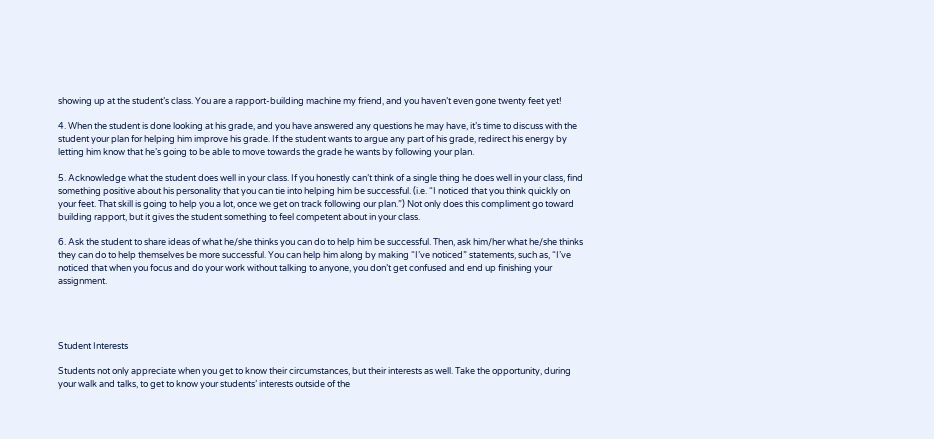showing up at the student’s class. You are a rapport-building machine my friend, and you haven’t even gone twenty feet yet!

4. When the student is done looking at his grade, and you have answered any questions he may have, it’s time to discuss with the student your plan for helping him improve his grade. If the student wants to argue any part of his grade, redirect his energy by letting him know that he’s going to be able to move towards the grade he wants by following your plan.

5. Acknowledge what the student does well in your class. If you honestly can’t think of a single thing he does well in your class, find something positive about his personality that you can tie into helping him be successful. (i.e. “I noticed that you think quickly on your feet. That skill is going to help you a lot, once we get on track following our plan.”) Not only does this compliment go toward building rapport, but it gives the student something to feel competent about in your class.

6. Ask the student to share ideas of what he/she thinks you can do to help him be successful. Then, ask him/her what he/she thinks they can do to help themselves be more successful. You can help him along by making “I’ve noticed” statements, such as, “I’ve noticed that when you focus and do your work without talking to anyone, you don’t get confused and end up finishing your assignment.




Student Interests

Students not only appreciate when you get to know their circumstances, but their interests as well. Take the opportunity, during your walk and talks, to get to know your students’ interests outside of the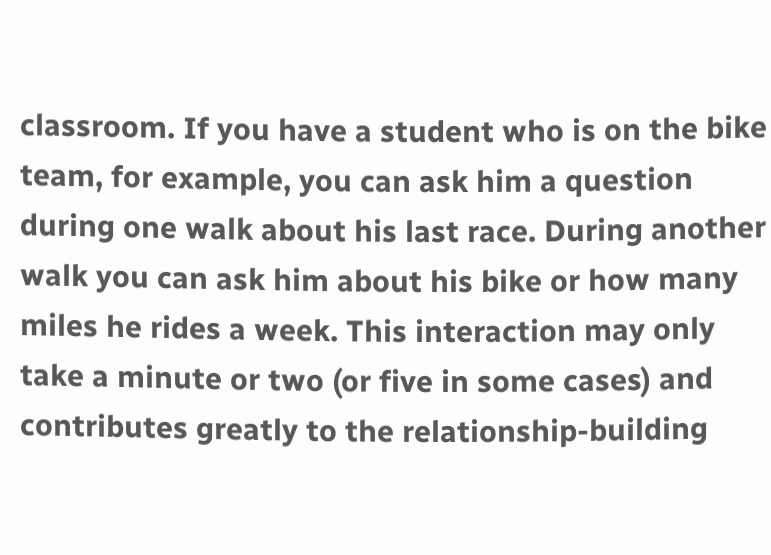classroom. If you have a student who is on the bike team, for example, you can ask him a question during one walk about his last race. During another walk you can ask him about his bike or how many miles he rides a week. This interaction may only take a minute or two (or five in some cases) and contributes greatly to the relationship-building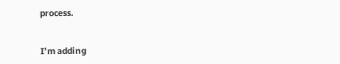process.


I’m adding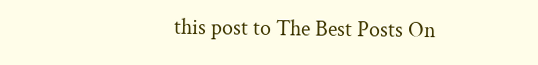this post to The Best Posts On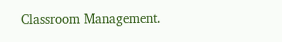Classroom Management.